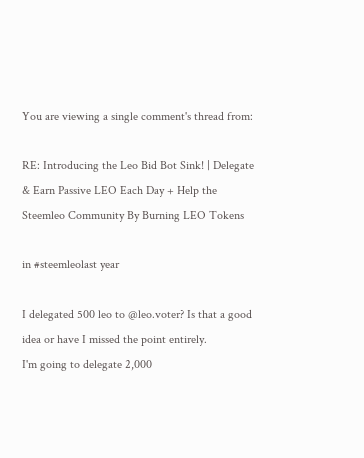You are viewing a single comment's thread from:

RE: Introducing the Leo Bid Bot Sink! | Delegate & Earn Passive LEO Each Day + Help the Steemleo Community By Burning LEO Tokens

in #steemleolast year

I delegated 500 leo to @leo.voter? Is that a good idea or have I missed the point entirely.
I'm going to delegate 2,000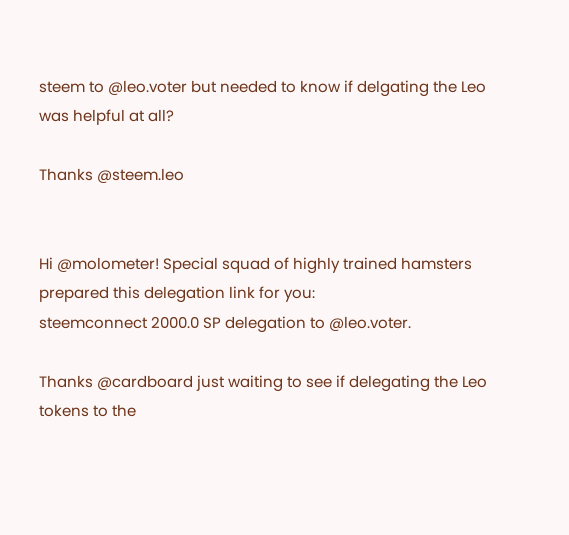steem to @leo.voter but needed to know if delgating the Leo was helpful at all?

Thanks @steem.leo


Hi @molometer! Special squad of highly trained hamsters prepared this delegation link for you:
steemconnect 2000.0 SP delegation to @leo.voter.

Thanks @cardboard just waiting to see if delegating the Leo tokens to the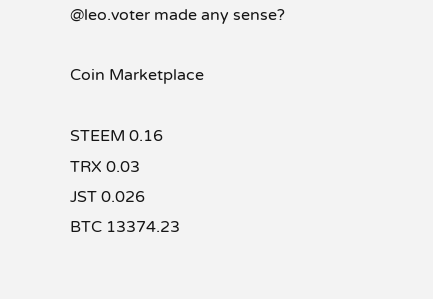@leo.voter made any sense?

Coin Marketplace

STEEM 0.16
TRX 0.03
JST 0.026
BTC 13374.23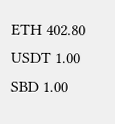ETH 402.80
USDT 1.00
SBD 1.00